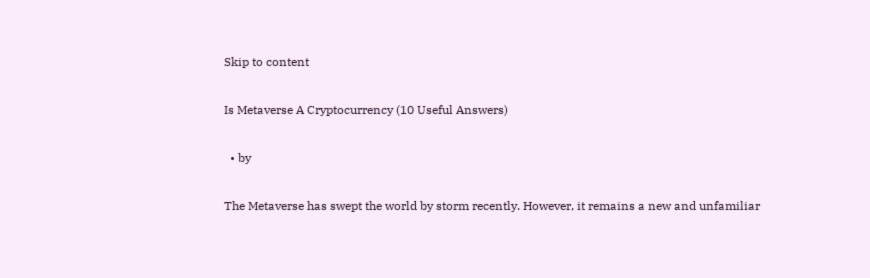Skip to content

Is Metaverse A Cryptocurrency (10 Useful Answers)

  • by

The Metaverse has swept the world by storm recently. However, it remains a new and unfamiliar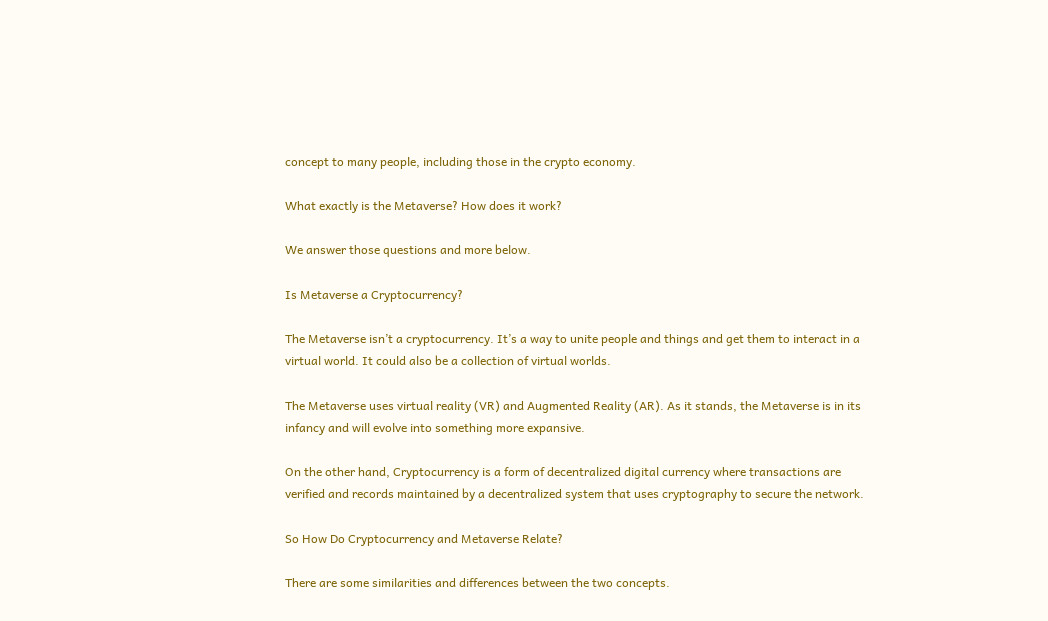concept to many people, including those in the crypto economy.

What exactly is the Metaverse? How does it work?

We answer those questions and more below.

Is Metaverse a Cryptocurrency?

The Metaverse isn’t a cryptocurrency. It’s a way to unite people and things and get them to interact in a virtual world. It could also be a collection of virtual worlds.

The Metaverse uses virtual reality (VR) and Augmented Reality (AR). As it stands, the Metaverse is in its infancy and will evolve into something more expansive.

On the other hand, Cryptocurrency is a form of decentralized digital currency where transactions are verified and records maintained by a decentralized system that uses cryptography to secure the network.

So How Do Cryptocurrency and Metaverse Relate?

There are some similarities and differences between the two concepts.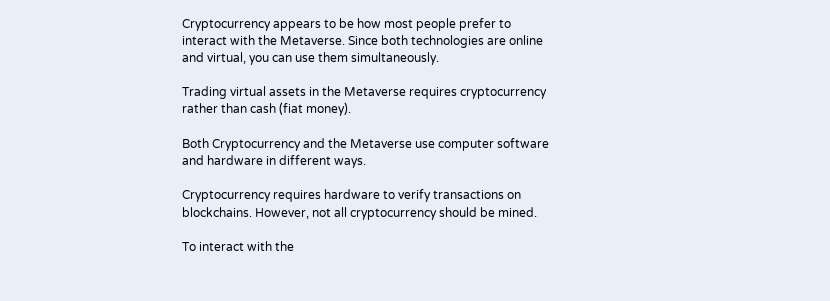Cryptocurrency appears to be how most people prefer to interact with the Metaverse. Since both technologies are online and virtual, you can use them simultaneously.

Trading virtual assets in the Metaverse requires cryptocurrency rather than cash (fiat money).

Both Cryptocurrency and the Metaverse use computer software and hardware in different ways.

Cryptocurrency requires hardware to verify transactions on blockchains. However, not all cryptocurrency should be mined.

To interact with the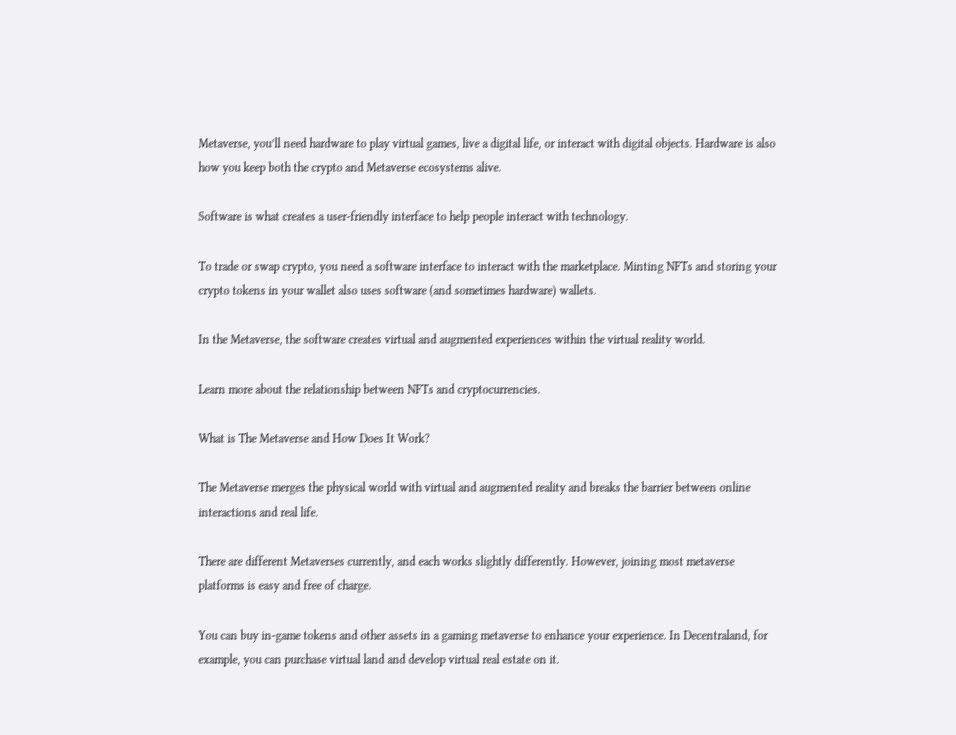Metaverse, you’ll need hardware to play virtual games, live a digital life, or interact with digital objects. Hardware is also how you keep both the crypto and Metaverse ecosystems alive.

Software is what creates a user-friendly interface to help people interact with technology.

To trade or swap crypto, you need a software interface to interact with the marketplace. Minting NFTs and storing your crypto tokens in your wallet also uses software (and sometimes hardware) wallets.

In the Metaverse, the software creates virtual and augmented experiences within the virtual reality world.

Learn more about the relationship between NFTs and cryptocurrencies.

What is The Metaverse and How Does It Work?

The Metaverse merges the physical world with virtual and augmented reality and breaks the barrier between online interactions and real life.

There are different Metaverses currently, and each works slightly differently. However, joining most metaverse platforms is easy and free of charge.

You can buy in-game tokens and other assets in a gaming metaverse to enhance your experience. In Decentraland, for example, you can purchase virtual land and develop virtual real estate on it.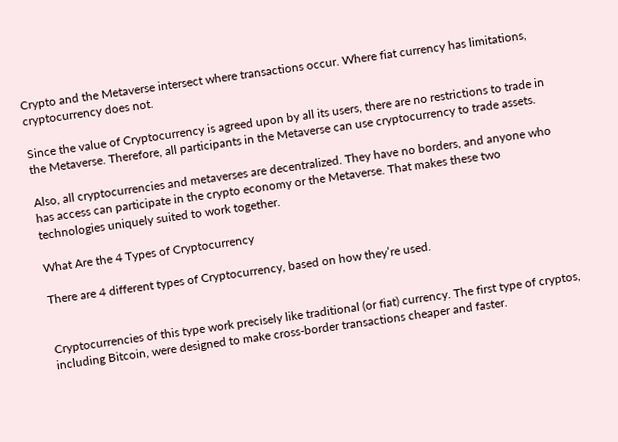Crypto and the Metaverse intersect where transactions occur. Where fiat currency has limitations, cryptocurrency does not.

Since the value of Cryptocurrency is agreed upon by all its users, there are no restrictions to trade in the Metaverse. Therefore, all participants in the Metaverse can use cryptocurrency to trade assets.

Also, all cryptocurrencies and metaverses are decentralized. They have no borders, and anyone who has access can participate in the crypto economy or the Metaverse. That makes these two technologies uniquely suited to work together.

What Are the 4 Types of Cryptocurrency

There are 4 different types of Cryptocurrency, based on how they’re used.


Cryptocurrencies of this type work precisely like traditional (or fiat) currency. The first type of cryptos, including Bitcoin, were designed to make cross-border transactions cheaper and faster.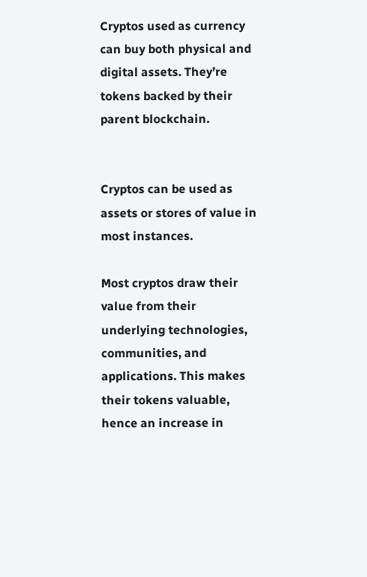Cryptos used as currency can buy both physical and digital assets. They’re tokens backed by their parent blockchain.


Cryptos can be used as assets or stores of value in most instances.

Most cryptos draw their value from their underlying technologies, communities, and applications. This makes their tokens valuable, hence an increase in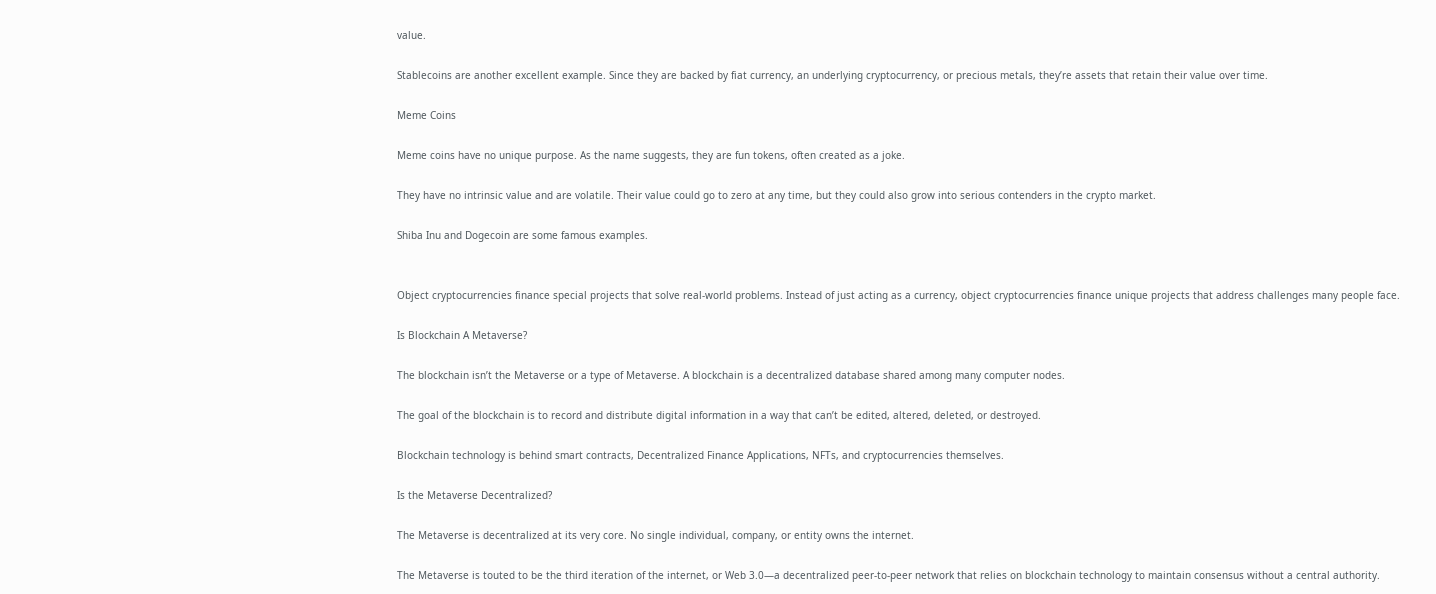value.

Stablecoins are another excellent example. Since they are backed by fiat currency, an underlying cryptocurrency, or precious metals, they’re assets that retain their value over time.

Meme Coins

Meme coins have no unique purpose. As the name suggests, they are fun tokens, often created as a joke.

They have no intrinsic value and are volatile. Their value could go to zero at any time, but they could also grow into serious contenders in the crypto market.

Shiba Inu and Dogecoin are some famous examples.


Object cryptocurrencies finance special projects that solve real-world problems. Instead of just acting as a currency, object cryptocurrencies finance unique projects that address challenges many people face.

Is Blockchain A Metaverse?

The blockchain isn’t the Metaverse or a type of Metaverse. A blockchain is a decentralized database shared among many computer nodes.

The goal of the blockchain is to record and distribute digital information in a way that can’t be edited, altered, deleted, or destroyed.

Blockchain technology is behind smart contracts, Decentralized Finance Applications, NFTs, and cryptocurrencies themselves.

Is the Metaverse Decentralized?

The Metaverse is decentralized at its very core. No single individual, company, or entity owns the internet.

The Metaverse is touted to be the third iteration of the internet, or Web 3.0—a decentralized peer-to-peer network that relies on blockchain technology to maintain consensus without a central authority.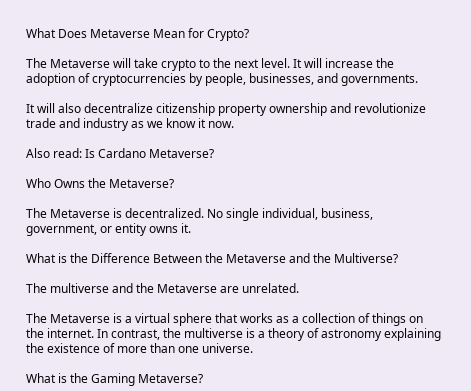What Does Metaverse Mean for Crypto?

The Metaverse will take crypto to the next level. It will increase the adoption of cryptocurrencies by people, businesses, and governments.

It will also decentralize citizenship property ownership and revolutionize trade and industry as we know it now.

Also read: Is Cardano Metaverse?

Who Owns the Metaverse?

The Metaverse is decentralized. No single individual, business, government, or entity owns it.

What is the Difference Between the Metaverse and the Multiverse?

The multiverse and the Metaverse are unrelated.

The Metaverse is a virtual sphere that works as a collection of things on the internet. In contrast, the multiverse is a theory of astronomy explaining the existence of more than one universe.

What is the Gaming Metaverse?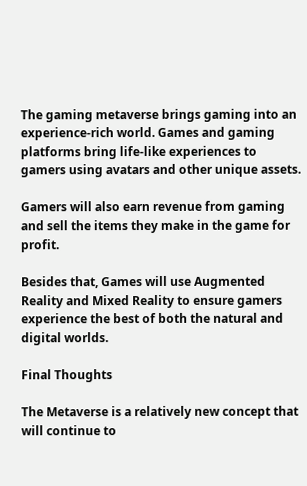The gaming metaverse brings gaming into an experience-rich world. Games and gaming platforms bring life-like experiences to gamers using avatars and other unique assets.

Gamers will also earn revenue from gaming and sell the items they make in the game for profit.

Besides that, Games will use Augmented Reality and Mixed Reality to ensure gamers experience the best of both the natural and digital worlds.

Final Thoughts

The Metaverse is a relatively new concept that will continue to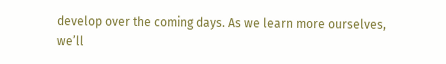develop over the coming days. As we learn more ourselves, we’ll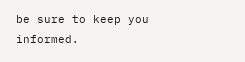be sure to keep you informed.